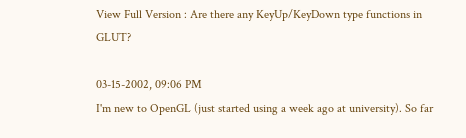View Full Version : Are there any KeyUp/KeyDown type functions in GLUT?

03-15-2002, 09:06 PM
I'm new to OpenGL (just started using a week ago at university). So far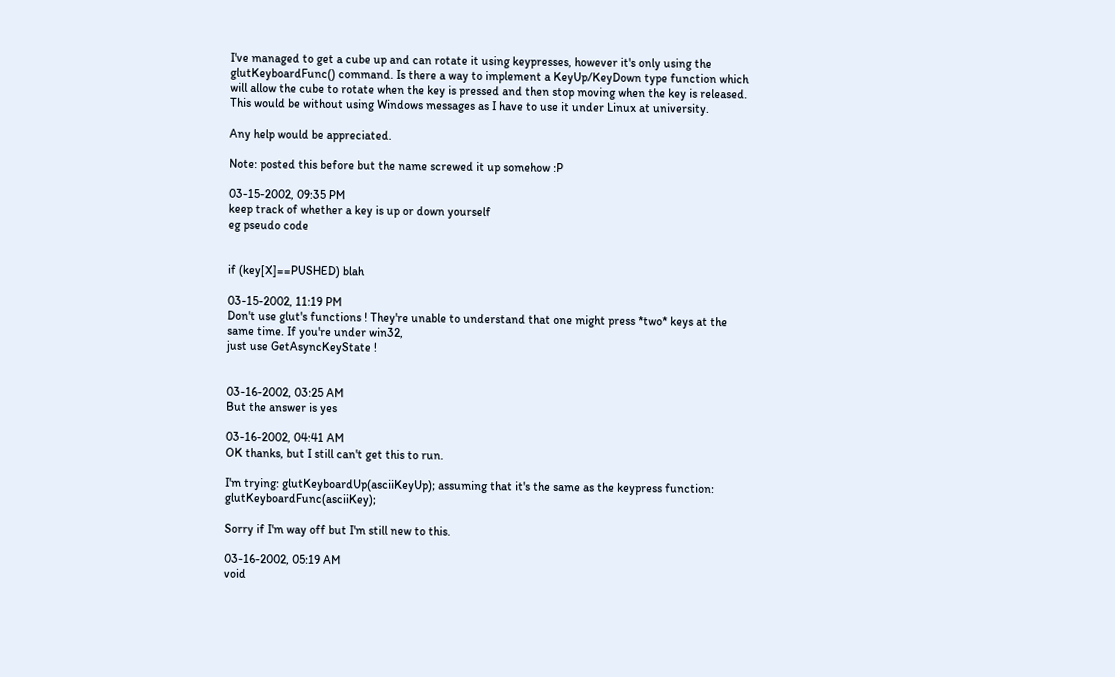I've managed to get a cube up and can rotate it using keypresses, however it's only using the glutKeyboardFunc() command. Is there a way to implement a KeyUp/KeyDown type function which will allow the cube to rotate when the key is pressed and then stop moving when the key is released. This would be without using Windows messages as I have to use it under Linux at university.

Any help would be appreciated.

Note: posted this before but the name screwed it up somehow :P

03-15-2002, 09:35 PM
keep track of whether a key is up or down yourself
eg pseudo code


if (key[X]==PUSHED) blah

03-15-2002, 11:19 PM
Don't use glut's functions ! They're unable to understand that one might press *two* keys at the same time. If you're under win32,
just use GetAsyncKeyState !


03-16-2002, 03:25 AM
But the answer is yes

03-16-2002, 04:41 AM
OK thanks, but I still can't get this to run.

I'm trying: glutKeyboardUp(asciiKeyUp); assuming that it's the same as the keypress function: glutKeyboardFunc(asciiKey);

Sorry if I'm way off but I'm still new to this.

03-16-2002, 05:19 AM
void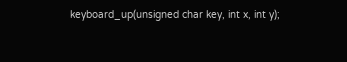keyboard_up(unsigned char key, int x, int y);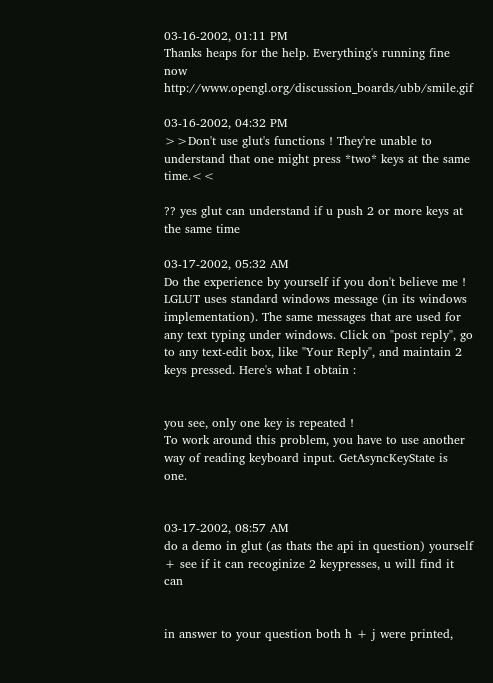03-16-2002, 01:11 PM
Thanks heaps for the help. Everything's running fine now http://www.opengl.org/discussion_boards/ubb/smile.gif

03-16-2002, 04:32 PM
>>Don't use glut's functions ! They're unable to understand that one might press *two* keys at the same time.<<

?? yes glut can understand if u push 2 or more keys at the same time

03-17-2002, 05:32 AM
Do the experience by yourself if you don't believe me ! LGLUT uses standard windows message (in its windows implementation). The same messages that are used for any text typing under windows. Click on "post reply", go to any text-edit box, like "Your Reply", and maintain 2 keys pressed. Here's what I obtain :


you see, only one key is repeated !
To work around this problem, you have to use another way of reading keyboard input. GetAsyncKeyState is one.


03-17-2002, 08:57 AM
do a demo in glut (as thats the api in question) yourself + see if it can recoginize 2 keypresses, u will find it can


in answer to your question both h + j were printed,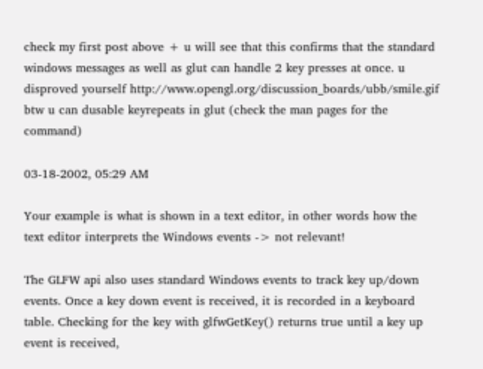check my first post above + u will see that this confirms that the standard windows messages as well as glut can handle 2 key presses at once. u disproved yourself http://www.opengl.org/discussion_boards/ubb/smile.gif
btw u can dusable keyrepeats in glut (check the man pages for the command)

03-18-2002, 05:29 AM

Your example is what is shown in a text editor, in other words how the text editor interprets the Windows events -> not relevant!

The GLFW api also uses standard Windows events to track key up/down events. Once a key down event is received, it is recorded in a keyboard table. Checking for the key with glfwGetKey() returns true until a key up event is received,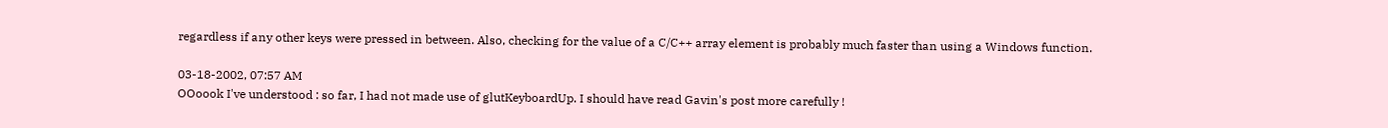regardless if any other keys were pressed in between. Also, checking for the value of a C/C++ array element is probably much faster than using a Windows function.

03-18-2002, 07:57 AM
OOoook I've understood : so far, I had not made use of glutKeyboardUp. I should have read Gavin's post more carefully !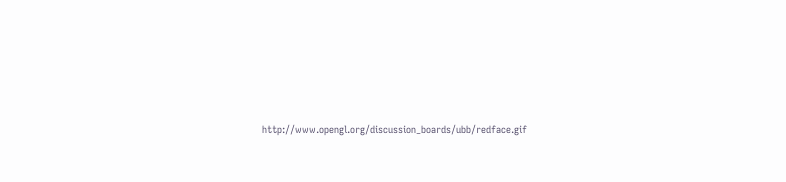http://www.opengl.org/discussion_boards/ubb/redface.gif